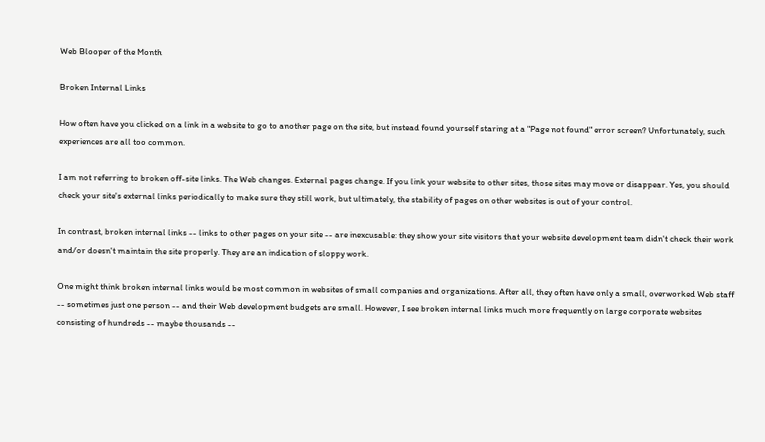Web Blooper of the Month

Broken Internal Links

How often have you clicked on a link in a website to go to another page on the site, but instead found yourself staring at a "Page not found" error screen? Unfortunately, such experiences are all too common.

I am not referring to broken off-site links. The Web changes. External pages change. If you link your website to other sites, those sites may move or disappear. Yes, you should check your site's external links periodically to make sure they still work, but ultimately, the stability of pages on other websites is out of your control.

In contrast, broken internal links -- links to other pages on your site -- are inexcusable: they show your site visitors that your website development team didn't check their work and/or doesn't maintain the site properly. They are an indication of sloppy work.

One might think broken internal links would be most common in websites of small companies and organizations. After all, they often have only a small, overworked Web staff -- sometimes just one person -- and their Web development budgets are small. However, I see broken internal links much more frequently on large corporate websites consisting of hundreds -- maybe thousands --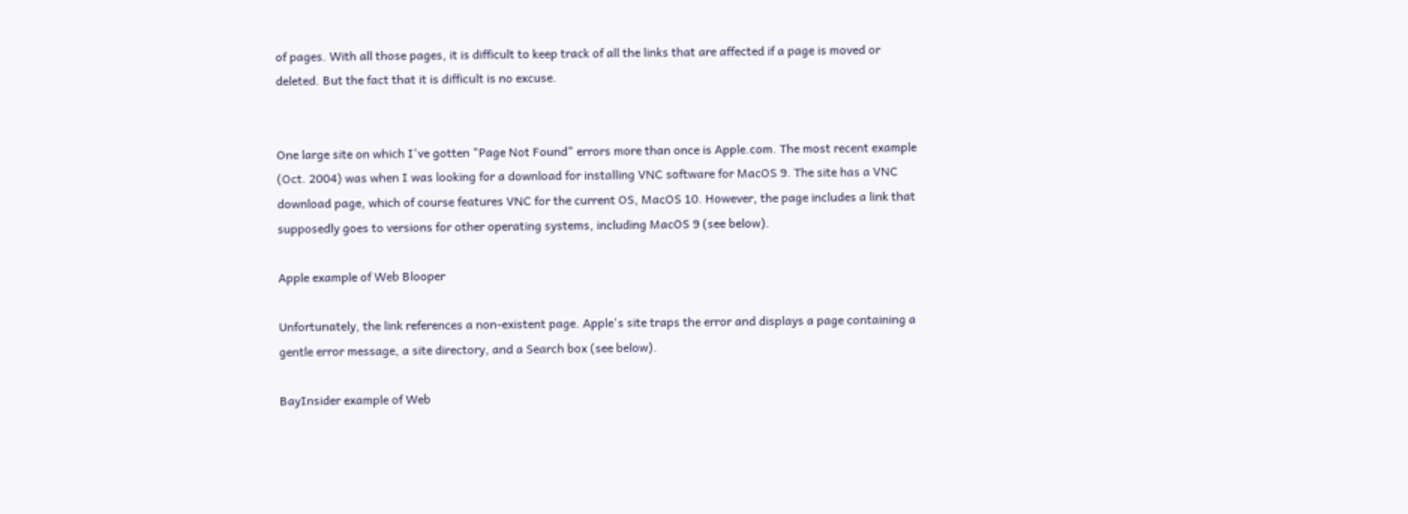of pages. With all those pages, it is difficult to keep track of all the links that are affected if a page is moved or deleted. But the fact that it is difficult is no excuse.


One large site on which I've gotten "Page Not Found" errors more than once is Apple.com. The most recent example (Oct. 2004) was when I was looking for a download for installing VNC software for MacOS 9. The site has a VNC download page, which of course features VNC for the current OS, MacOS 10. However, the page includes a link that supposedly goes to versions for other operating systems, including MacOS 9 (see below).

Apple example of Web Blooper

Unfortunately, the link references a non-existent page. Apple's site traps the error and displays a page containing a gentle error message, a site directory, and a Search box (see below).

BayInsider example of Web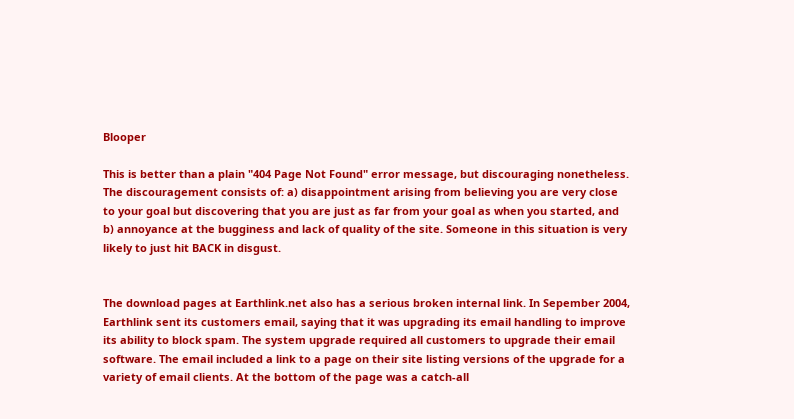Blooper

This is better than a plain "404 Page Not Found" error message, but discouraging nonetheless. The discouragement consists of: a) disappointment arising from believing you are very close to your goal but discovering that you are just as far from your goal as when you started, and b) annoyance at the bugginess and lack of quality of the site. Someone in this situation is very likely to just hit BACK in disgust.


The download pages at Earthlink.net also has a serious broken internal link. In Sepember 2004, Earthlink sent its customers email, saying that it was upgrading its email handling to improve its ability to block spam. The system upgrade required all customers to upgrade their email software. The email included a link to a page on their site listing versions of the upgrade for a variety of email clients. At the bottom of the page was a catch-all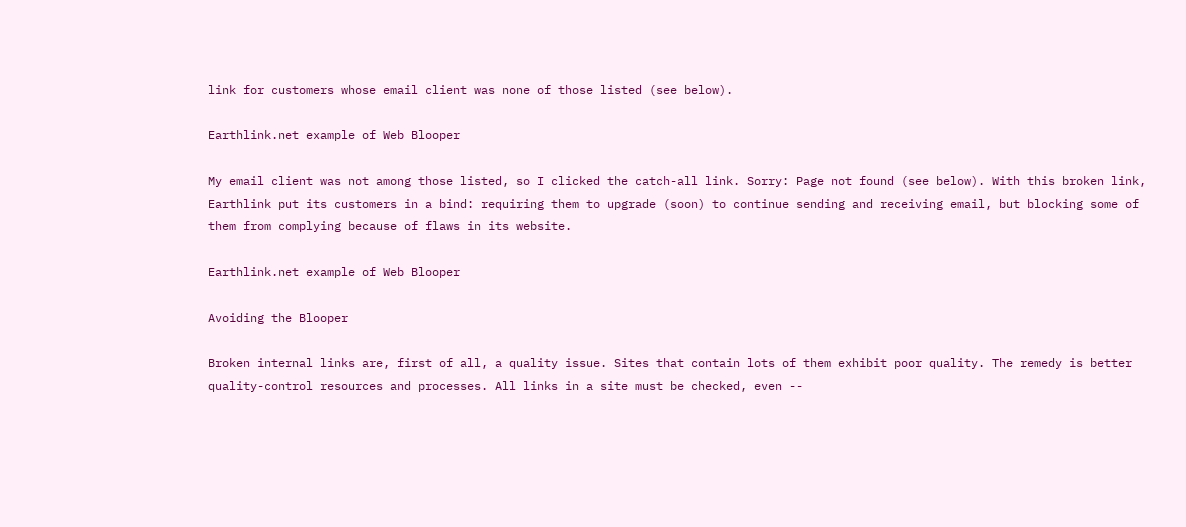link for customers whose email client was none of those listed (see below).

Earthlink.net example of Web Blooper

My email client was not among those listed, so I clicked the catch-all link. Sorry: Page not found (see below). With this broken link, Earthlink put its customers in a bind: requiring them to upgrade (soon) to continue sending and receiving email, but blocking some of them from complying because of flaws in its website.

Earthlink.net example of Web Blooper

Avoiding the Blooper

Broken internal links are, first of all, a quality issue. Sites that contain lots of them exhibit poor quality. The remedy is better quality-control resources and processes. All links in a site must be checked, even --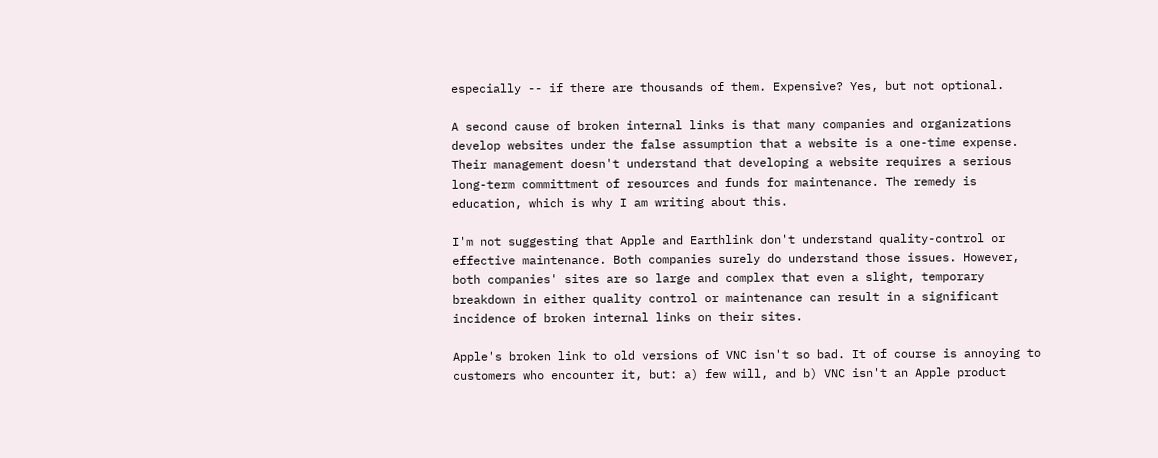especially -- if there are thousands of them. Expensive? Yes, but not optional.

A second cause of broken internal links is that many companies and organizations develop websites under the false assumption that a website is a one-time expense. Their management doesn't understand that developing a website requires a serious long-term committment of resources and funds for maintenance. The remedy is education, which is why I am writing about this.

I'm not suggesting that Apple and Earthlink don't understand quality-control or effective maintenance. Both companies surely do understand those issues. However, both companies' sites are so large and complex that even a slight, temporary breakdown in either quality control or maintenance can result in a significant incidence of broken internal links on their sites.

Apple's broken link to old versions of VNC isn't so bad. It of course is annoying to customers who encounter it, but: a) few will, and b) VNC isn't an Apple product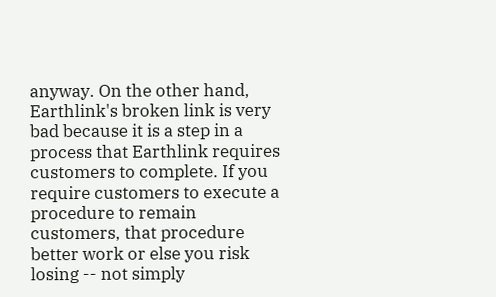anyway. On the other hand, Earthlink's broken link is very bad because it is a step in a process that Earthlink requires customers to complete. If you require customers to execute a procedure to remain customers, that procedure better work or else you risk losing -- not simply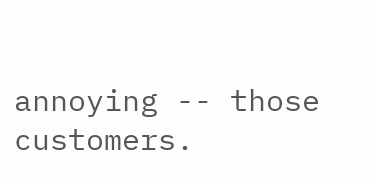annoying -- those customers.